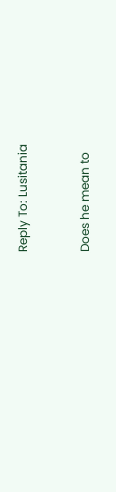Reply To: Lusitania


Does he mean to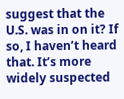suggest that the U.S. was in on it? If so, I haven’t heard that. It’s more widely suspected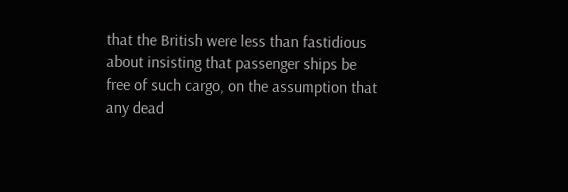that the British were less than fastidious about insisting that passenger ships be free of such cargo, on the assumption that any dead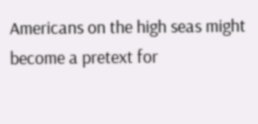Americans on the high seas might become a pretext for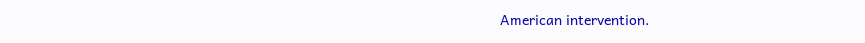American intervention.